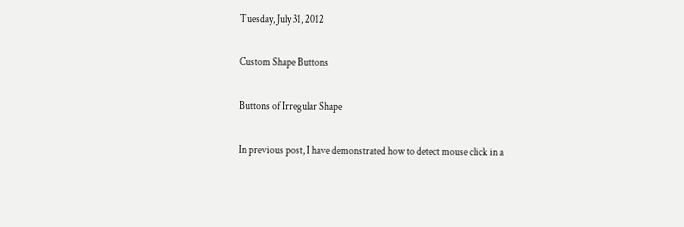Tuesday, July 31, 2012

Custom Shape Buttons

Buttons of Irregular Shape

In previous post, I have demonstrated how to detect mouse click in a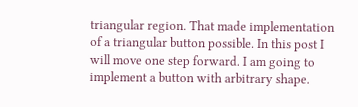triangular region. That made implementation of a triangular button possible. In this post I will move one step forward. I am going to implement a button with arbitrary shape.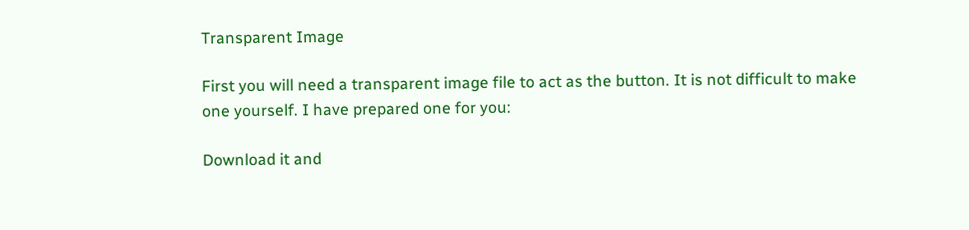Transparent Image

First you will need a transparent image file to act as the button. It is not difficult to make one yourself. I have prepared one for you:

Download it and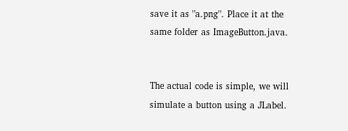save it as "a.png". Place it at the same folder as ImageButton.java.


The actual code is simple, we will simulate a button using a JLabel.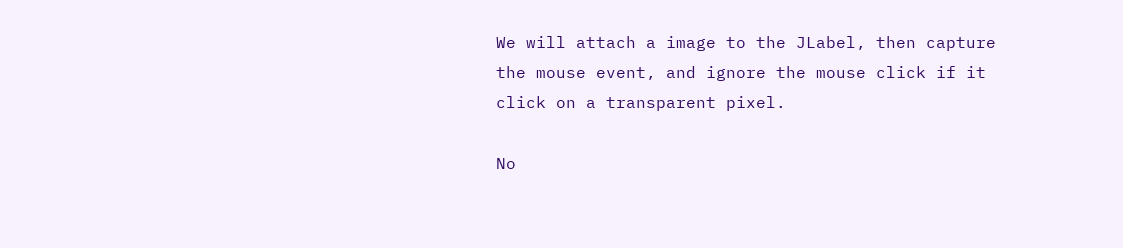We will attach a image to the JLabel, then capture the mouse event, and ignore the mouse click if it click on a transparent pixel.

No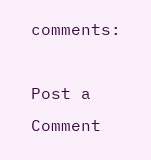comments:

Post a Comment